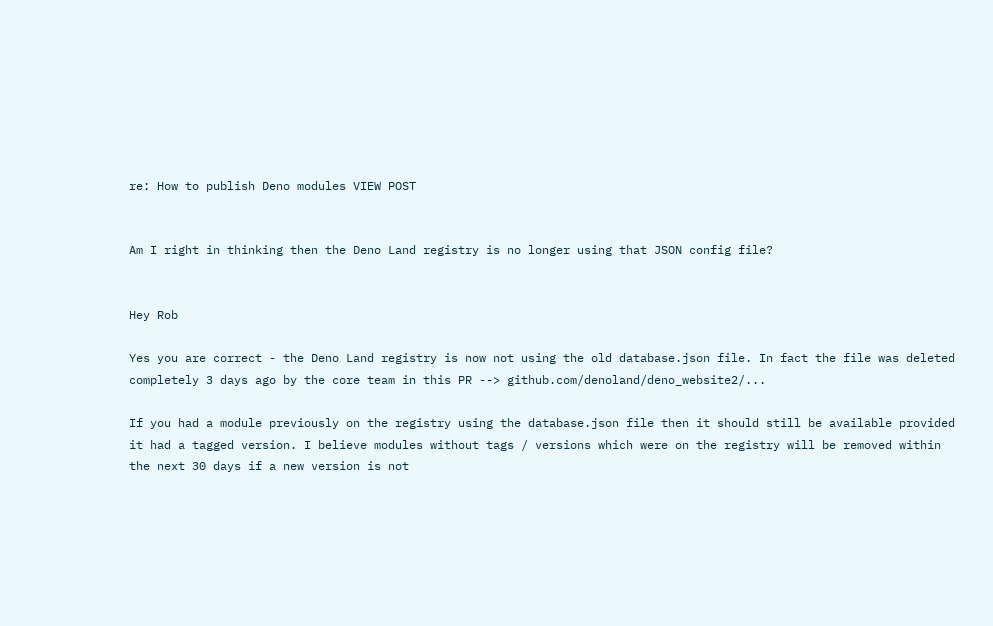re: How to publish Deno modules VIEW POST


Am I right in thinking then the Deno Land registry is no longer using that JSON config file?


Hey Rob

Yes you are correct - the Deno Land registry is now not using the old database.json file. In fact the file was deleted completely 3 days ago by the core team in this PR --> github.com/denoland/deno_website2/...

If you had a module previously on the registry using the database.json file then it should still be available provided it had a tagged version. I believe modules without tags / versions which were on the registry will be removed within the next 30 days if a new version is not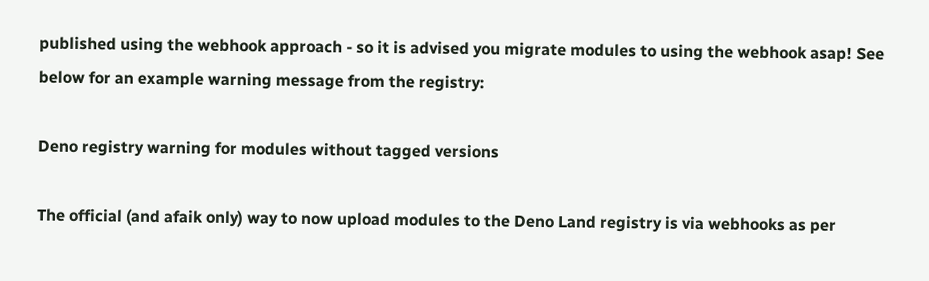published using the webhook approach - so it is advised you migrate modules to using the webhook asap! See below for an example warning message from the registry:

Deno registry warning for modules without tagged versions

The official (and afaik only) way to now upload modules to the Deno Land registry is via webhooks as per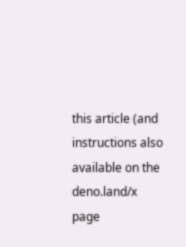this article (and instructions also available on the deno.land/x page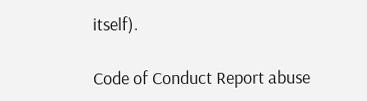itself).

Code of Conduct Report abuse